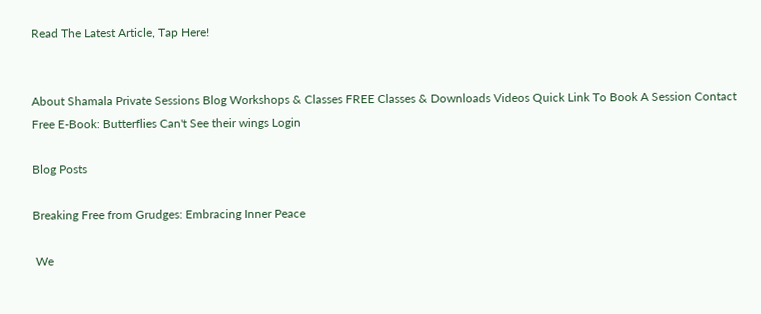Read The Latest Article, Tap Here!


About Shamala Private Sessions Blog Workshops & Classes FREE Classes & Downloads Videos Quick Link To Book A Session Contact Free E-Book: Butterflies Can't See their wings Login

Blog Posts

Breaking Free from Grudges: Embracing Inner Peace

 We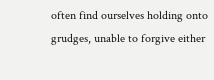often find ourselves holding onto grudges, unable to forgive either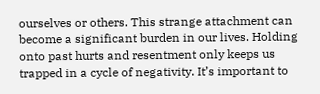ourselves or others. This strange attachment can become a significant burden in our lives. Holding onto past hurts and resentment only keeps us trapped in a cycle of negativity. It’s important to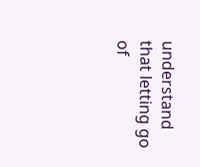understand that letting go of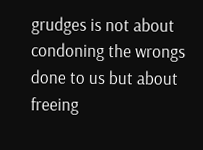grudges is not about condoning the wrongs done to us but about freeing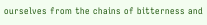ourselves from the chains of bitterness and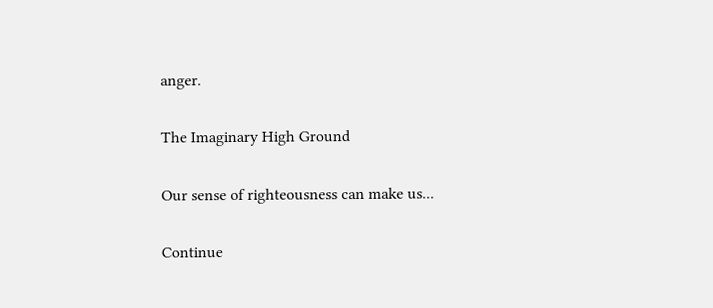anger.

The Imaginary High Ground

Our sense of righteousness can make us...

Continue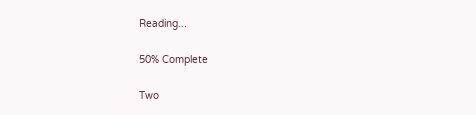Reading...

50% Complete

Two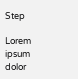Step

Lorem ipsum dolor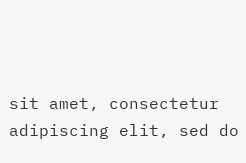sit amet, consectetur adipiscing elit, sed do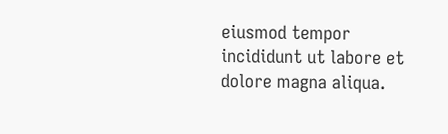eiusmod tempor incididunt ut labore et dolore magna aliqua.